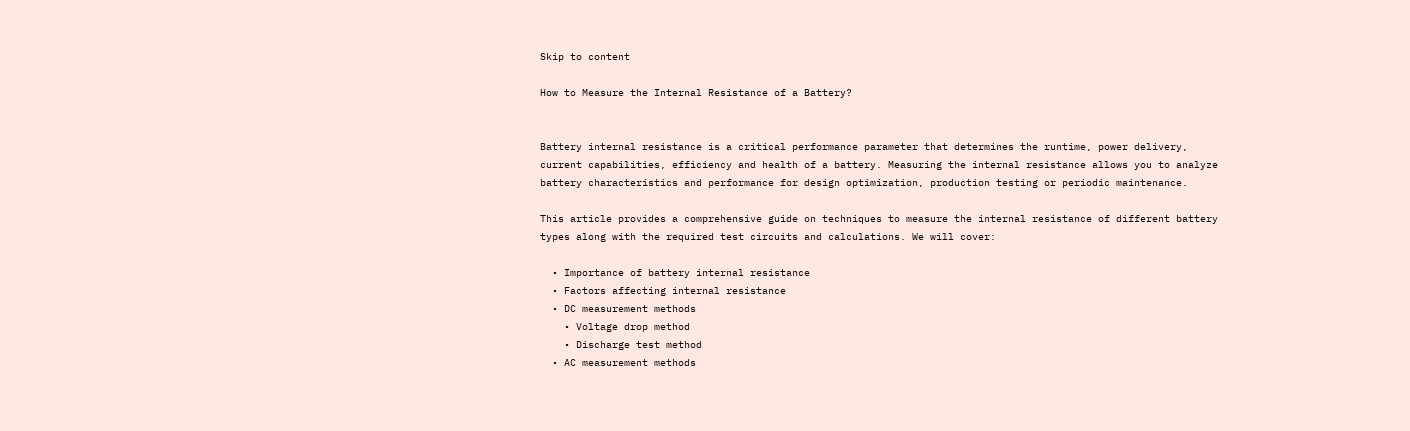Skip to content

How to Measure the Internal Resistance of a Battery?


Battery internal resistance is a critical performance parameter that determines the runtime, power delivery, current capabilities, efficiency and health of a battery. Measuring the internal resistance allows you to analyze battery characteristics and performance for design optimization, production testing or periodic maintenance.

This article provides a comprehensive guide on techniques to measure the internal resistance of different battery types along with the required test circuits and calculations. We will cover:

  • Importance of battery internal resistance
  • Factors affecting internal resistance
  • DC measurement methods
    • Voltage drop method
    • Discharge test method
  • AC measurement methods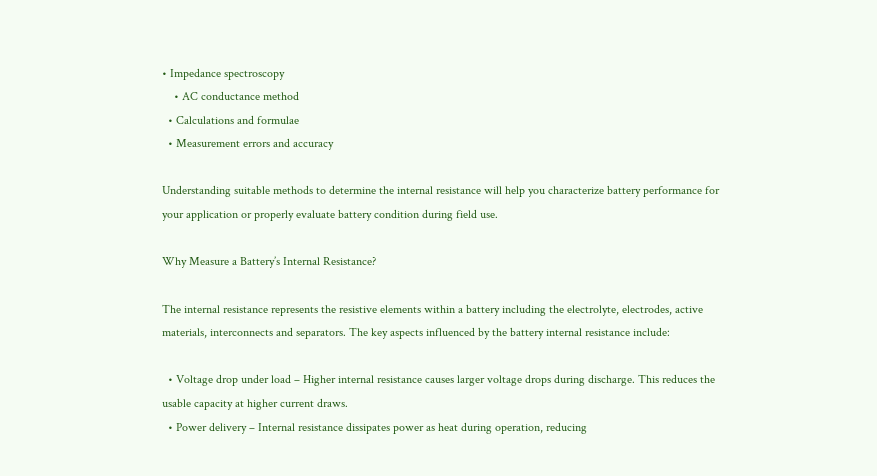• Impedance spectroscopy
    • AC conductance method
  • Calculations and formulae
  • Measurement errors and accuracy

Understanding suitable methods to determine the internal resistance will help you characterize battery performance for your application or properly evaluate battery condition during field use.

Why Measure a Battery’s Internal Resistance?

The internal resistance represents the resistive elements within a battery including the electrolyte, electrodes, active materials, interconnects and separators. The key aspects influenced by the battery internal resistance include:

  • Voltage drop under load – Higher internal resistance causes larger voltage drops during discharge. This reduces the usable capacity at higher current draws.
  • Power delivery – Internal resistance dissipates power as heat during operation, reducing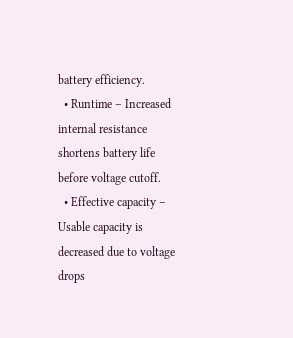battery efficiency.
  • Runtime – Increased internal resistance shortens battery life before voltage cutoff.
  • Effective capacity – Usable capacity is decreased due to voltage drops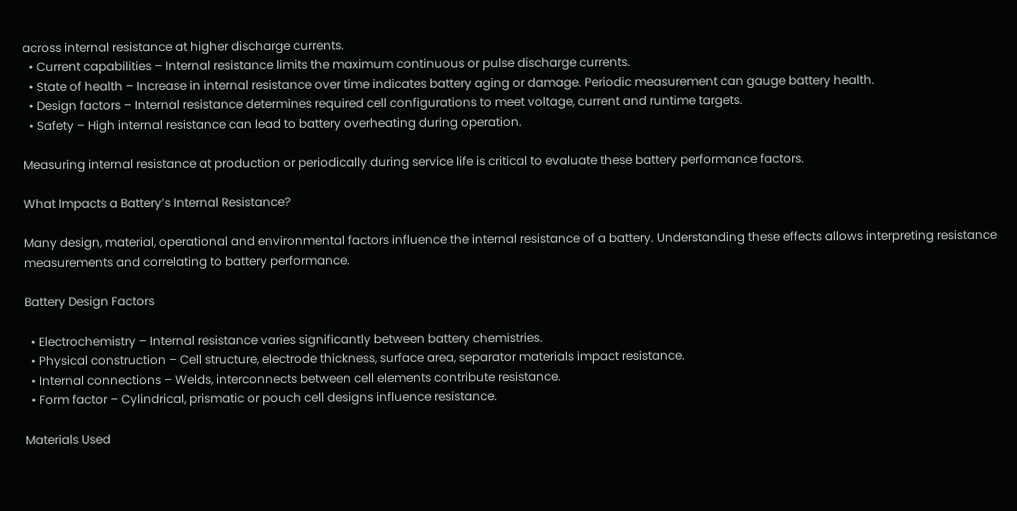across internal resistance at higher discharge currents.
  • Current capabilities – Internal resistance limits the maximum continuous or pulse discharge currents.
  • State of health – Increase in internal resistance over time indicates battery aging or damage. Periodic measurement can gauge battery health.
  • Design factors – Internal resistance determines required cell configurations to meet voltage, current and runtime targets.
  • Safety – High internal resistance can lead to battery overheating during operation.

Measuring internal resistance at production or periodically during service life is critical to evaluate these battery performance factors.

What Impacts a Battery’s Internal Resistance?

Many design, material, operational and environmental factors influence the internal resistance of a battery. Understanding these effects allows interpreting resistance measurements and correlating to battery performance.

Battery Design Factors

  • Electrochemistry – Internal resistance varies significantly between battery chemistries.
  • Physical construction – Cell structure, electrode thickness, surface area, separator materials impact resistance.
  • Internal connections – Welds, interconnects between cell elements contribute resistance.
  • Form factor – Cylindrical, prismatic or pouch cell designs influence resistance.

Materials Used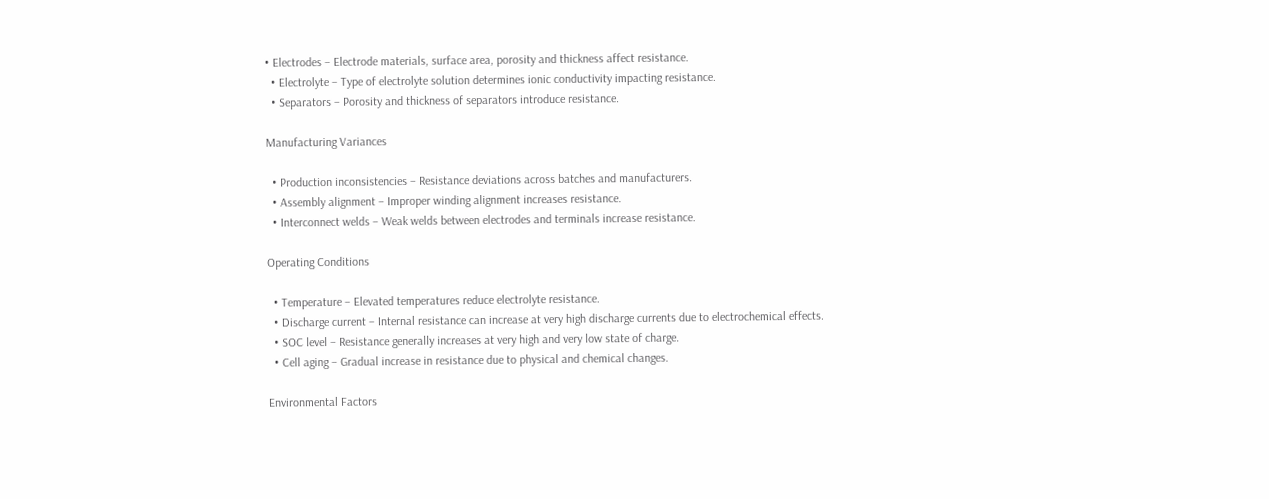• Electrodes – Electrode materials, surface area, porosity and thickness affect resistance.
  • Electrolyte – Type of electrolyte solution determines ionic conductivity impacting resistance.
  • Separators – Porosity and thickness of separators introduce resistance.

Manufacturing Variances

  • Production inconsistencies – Resistance deviations across batches and manufacturers.
  • Assembly alignment – Improper winding alignment increases resistance.
  • Interconnect welds – Weak welds between electrodes and terminals increase resistance.

Operating Conditions

  • Temperature – Elevated temperatures reduce electrolyte resistance.
  • Discharge current – Internal resistance can increase at very high discharge currents due to electrochemical effects.
  • SOC level – Resistance generally increases at very high and very low state of charge.
  • Cell aging – Gradual increase in resistance due to physical and chemical changes.

Environmental Factors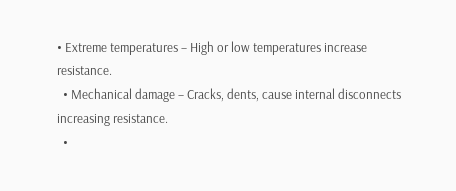• Extreme temperatures – High or low temperatures increase resistance.
  • Mechanical damage – Cracks, dents, cause internal disconnects increasing resistance.
  •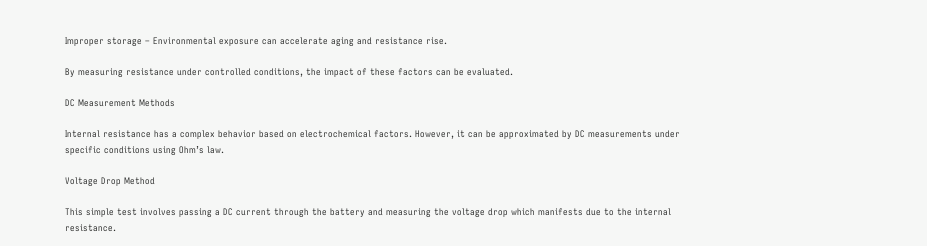Improper storage – Environmental exposure can accelerate aging and resistance rise.

By measuring resistance under controlled conditions, the impact of these factors can be evaluated.

DC Measurement Methods

Internal resistance has a complex behavior based on electrochemical factors. However, it can be approximated by DC measurements under specific conditions using Ohm’s law.

Voltage Drop Method

This simple test involves passing a DC current through the battery and measuring the voltage drop which manifests due to the internal resistance.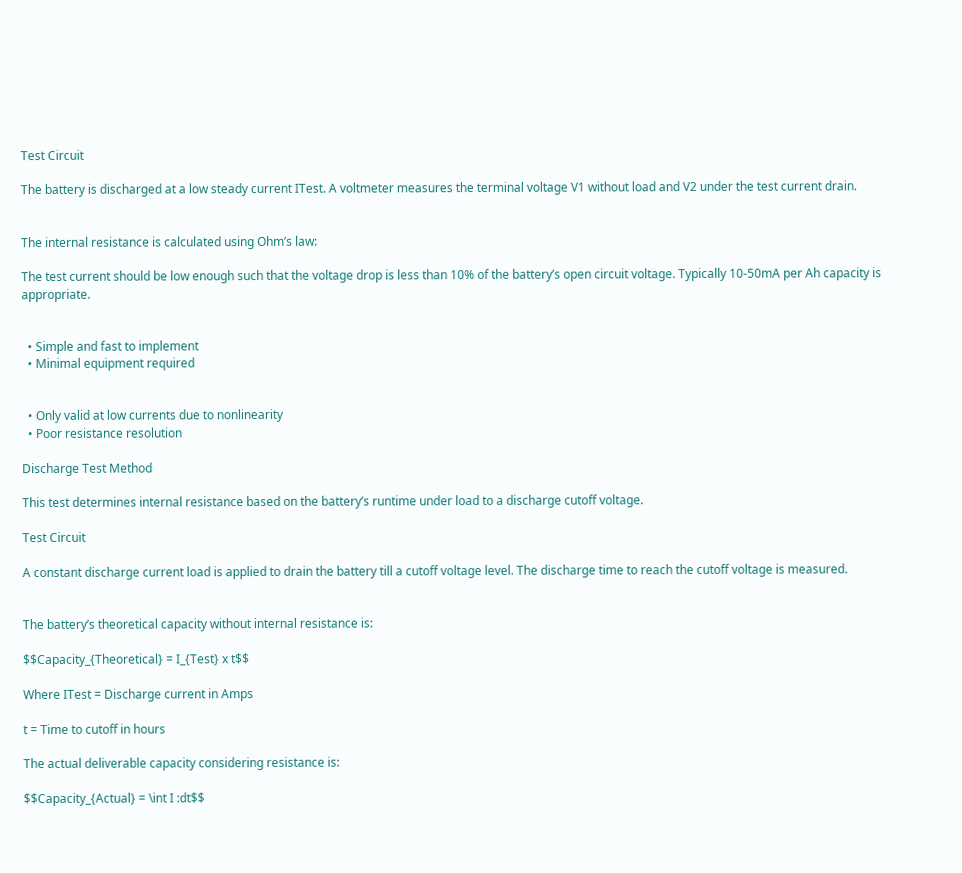Test Circuit

The battery is discharged at a low steady current ITest. A voltmeter measures the terminal voltage V1 without load and V2 under the test current drain.


The internal resistance is calculated using Ohm’s law:

The test current should be low enough such that the voltage drop is less than 10% of the battery’s open circuit voltage. Typically 10-50mA per Ah capacity is appropriate.


  • Simple and fast to implement
  • Minimal equipment required


  • Only valid at low currents due to nonlinearity
  • Poor resistance resolution

Discharge Test Method

This test determines internal resistance based on the battery’s runtime under load to a discharge cutoff voltage.

Test Circuit

A constant discharge current load is applied to drain the battery till a cutoff voltage level. The discharge time to reach the cutoff voltage is measured.


The battery’s theoretical capacity without internal resistance is:

$$Capacity_{Theoretical} = I_{Test} x t$$

Where ITest = Discharge current in Amps

t = Time to cutoff in hours

The actual deliverable capacity considering resistance is:

$$Capacity_{Actual} = \int I :dt$$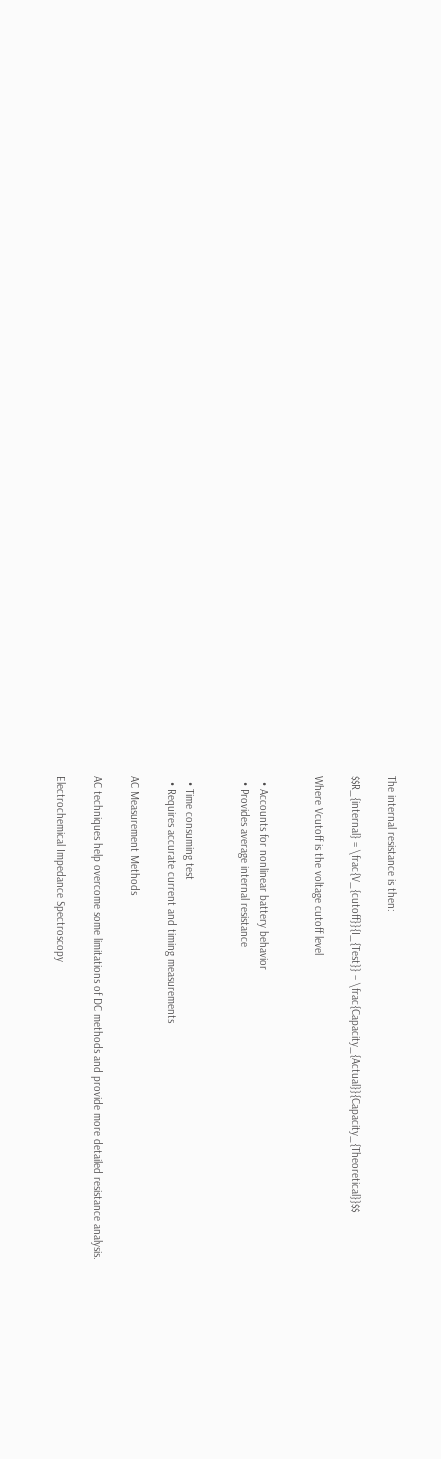The internal resistance is then:

$$R_{internal} = \frac{V_{cutoff}}{I_{Test}} – \frac{Capacity_{Actual}}{Capacity_{Theoretical}}$$

Where Vcutoff is the voltage cutoff level


  • Accounts for nonlinear battery behavior
  • Provides average internal resistance


  • Time consuming test
  • Requires accurate current and timing measurements

AC Measurement Methods

AC techniques help overcome some limitations of DC methods and provide more detailed resistance analysis.

Electrochemical Impedance Spectroscopy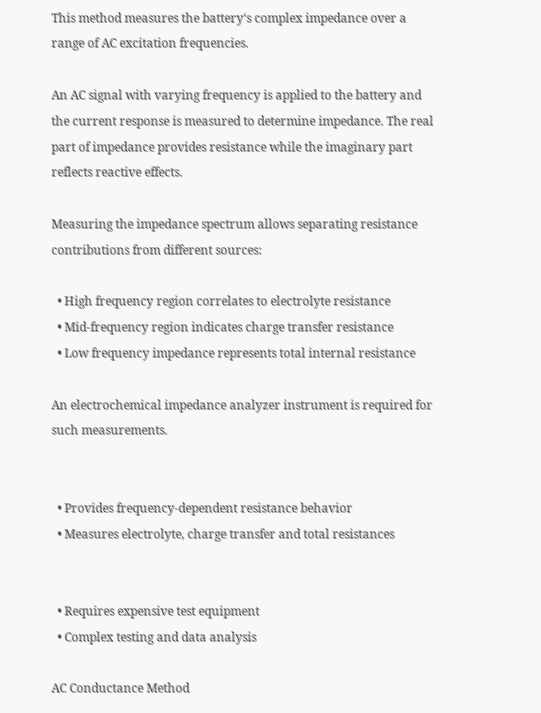This method measures the battery‘s complex impedance over a range of AC excitation frequencies.

An AC signal with varying frequency is applied to the battery and the current response is measured to determine impedance. The real part of impedance provides resistance while the imaginary part reflects reactive effects.

Measuring the impedance spectrum allows separating resistance contributions from different sources:

  • High frequency region correlates to electrolyte resistance
  • Mid-frequency region indicates charge transfer resistance
  • Low frequency impedance represents total internal resistance

An electrochemical impedance analyzer instrument is required for such measurements.


  • Provides frequency-dependent resistance behavior
  • Measures electrolyte, charge transfer and total resistances


  • Requires expensive test equipment
  • Complex testing and data analysis

AC Conductance Method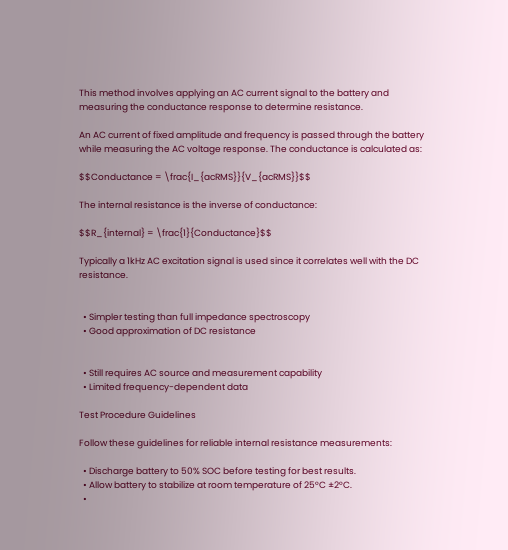This method involves applying an AC current signal to the battery and measuring the conductance response to determine resistance.

An AC current of fixed amplitude and frequency is passed through the battery while measuring the AC voltage response. The conductance is calculated as:

$$Conductance = \frac{I_{acRMS}}{V_{acRMS}}$$

The internal resistance is the inverse of conductance:

$$R_{internal} = \frac{1}{Conductance}$$

Typically a 1kHz AC excitation signal is used since it correlates well with the DC resistance.


  • Simpler testing than full impedance spectroscopy
  • Good approximation of DC resistance


  • Still requires AC source and measurement capability
  • Limited frequency-dependent data

Test Procedure Guidelines

Follow these guidelines for reliable internal resistance measurements:

  • Discharge battery to 50% SOC before testing for best results.
  • Allow battery to stabilize at room temperature of 25°C ±2°C.
  •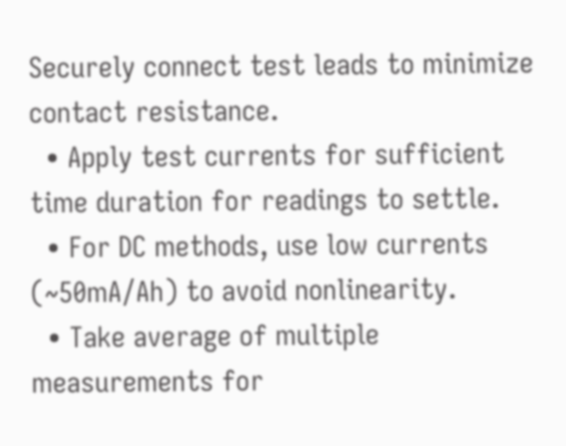Securely connect test leads to minimize contact resistance.
  • Apply test currents for sufficient time duration for readings to settle.
  • For DC methods, use low currents (~50mA/Ah) to avoid nonlinearity.
  • Take average of multiple measurements for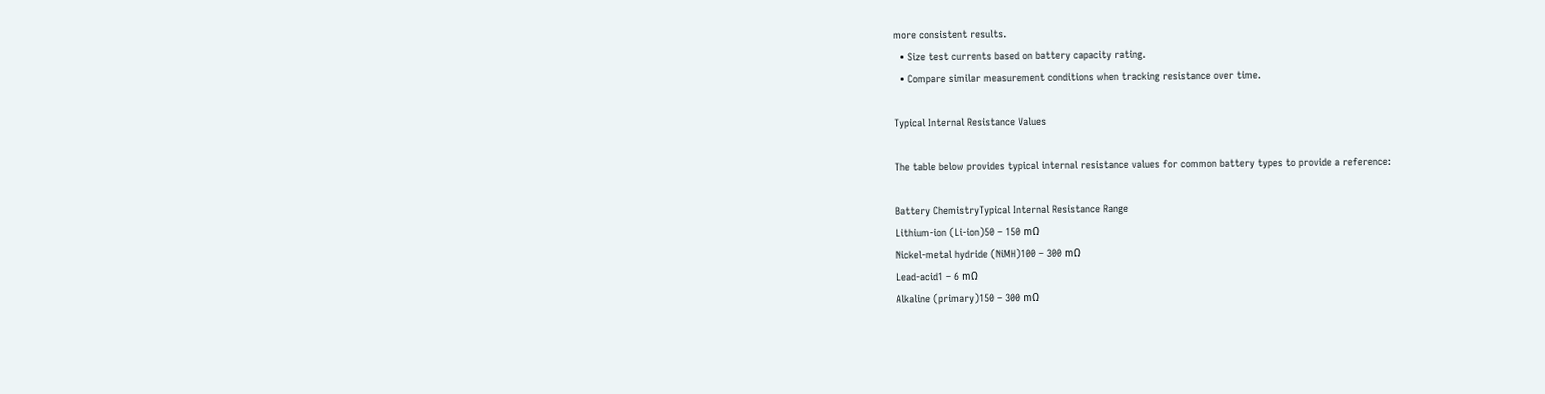more consistent results.
  • Size test currents based on battery capacity rating.
  • Compare similar measurement conditions when tracking resistance over time.

Typical Internal Resistance Values

The table below provides typical internal resistance values for common battery types to provide a reference:

Battery ChemistryTypical Internal Resistance Range
Lithium-ion (Li-ion)50 – 150 mΩ
Nickel-metal hydride (NiMH)100 – 300 mΩ
Lead-acid1 – 6 mΩ
Alkaline (primary)150 – 300 mΩ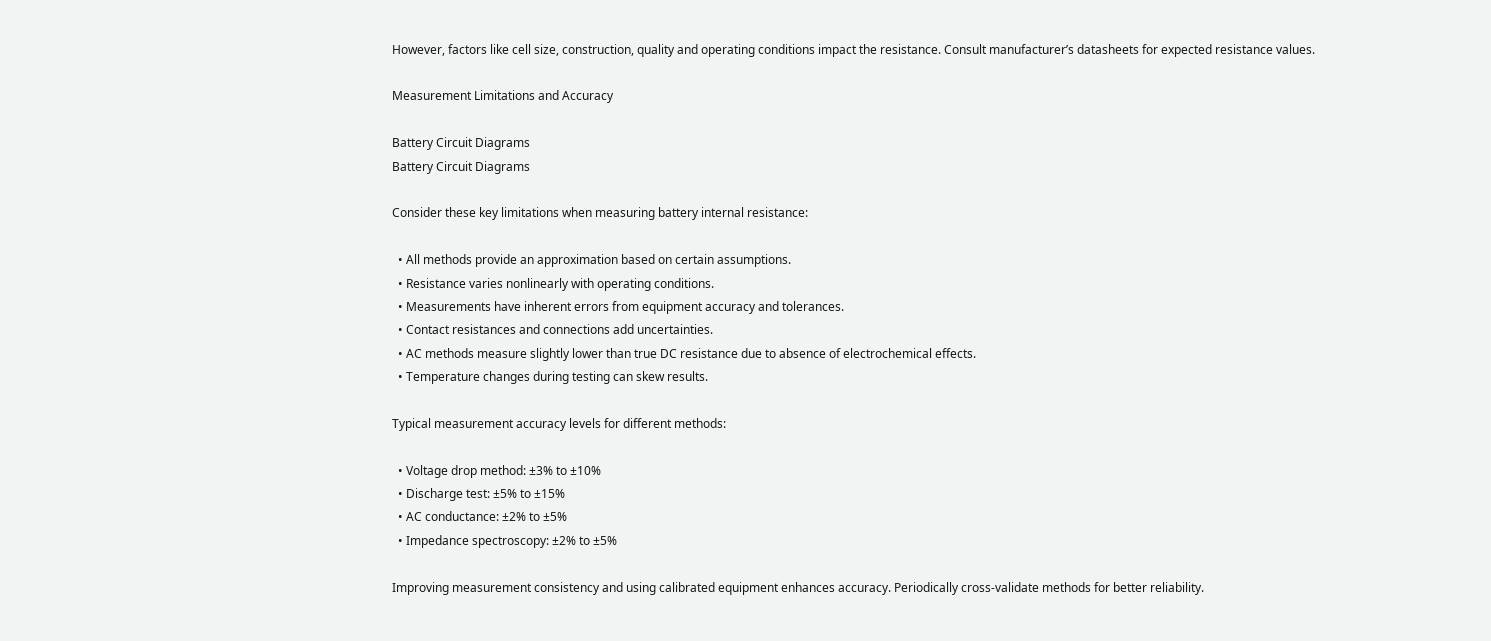However, factors like cell size, construction, quality and operating conditions impact the resistance. Consult manufacturer’s datasheets for expected resistance values.

Measurement Limitations and Accuracy

Battery Circuit Diagrams
Battery Circuit Diagrams

Consider these key limitations when measuring battery internal resistance:

  • All methods provide an approximation based on certain assumptions.
  • Resistance varies nonlinearly with operating conditions.
  • Measurements have inherent errors from equipment accuracy and tolerances.
  • Contact resistances and connections add uncertainties.
  • AC methods measure slightly lower than true DC resistance due to absence of electrochemical effects.
  • Temperature changes during testing can skew results.

Typical measurement accuracy levels for different methods:

  • Voltage drop method: ±3% to ±10%
  • Discharge test: ±5% to ±15%
  • AC conductance: ±2% to ±5%
  • Impedance spectroscopy: ±2% to ±5%

Improving measurement consistency and using calibrated equipment enhances accuracy. Periodically cross-validate methods for better reliability.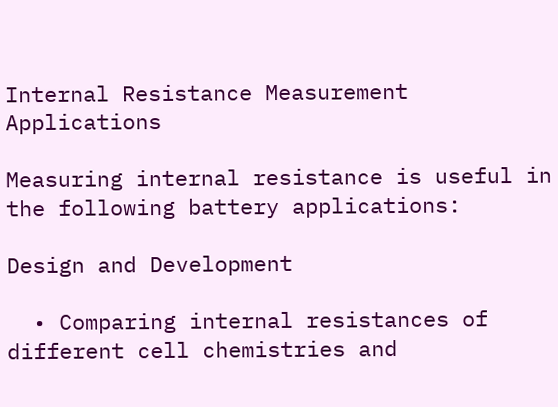Internal Resistance Measurement Applications

Measuring internal resistance is useful in the following battery applications:

Design and Development

  • Comparing internal resistances of different cell chemistries and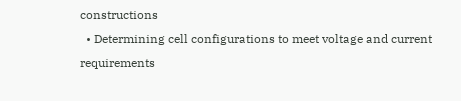constructions
  • Determining cell configurations to meet voltage and current requirements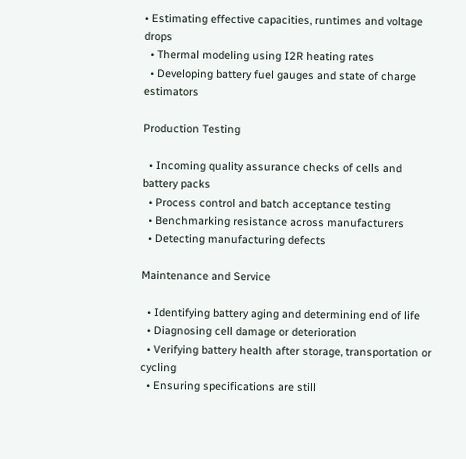• Estimating effective capacities, runtimes and voltage drops
  • Thermal modeling using I2R heating rates
  • Developing battery fuel gauges and state of charge estimators

Production Testing

  • Incoming quality assurance checks of cells and battery packs
  • Process control and batch acceptance testing
  • Benchmarking resistance across manufacturers
  • Detecting manufacturing defects

Maintenance and Service

  • Identifying battery aging and determining end of life
  • Diagnosing cell damage or deterioration
  • Verifying battery health after storage, transportation or cycling
  • Ensuring specifications are still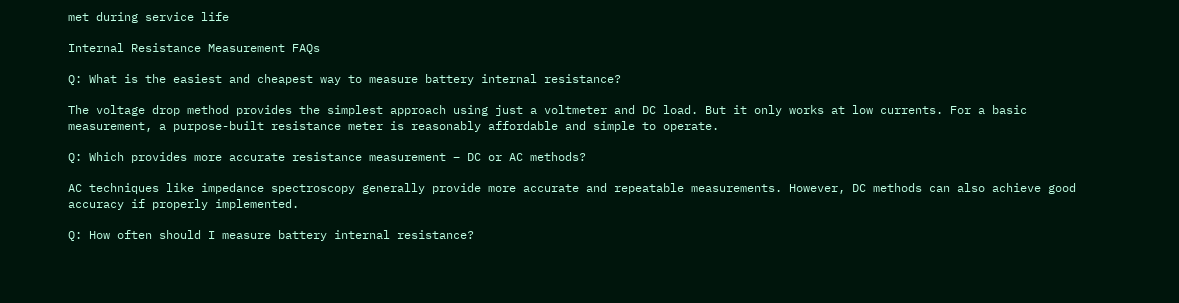met during service life

Internal Resistance Measurement FAQs

Q: What is the easiest and cheapest way to measure battery internal resistance?

The voltage drop method provides the simplest approach using just a voltmeter and DC load. But it only works at low currents. For a basic measurement, a purpose-built resistance meter is reasonably affordable and simple to operate.

Q: Which provides more accurate resistance measurement – DC or AC methods?

AC techniques like impedance spectroscopy generally provide more accurate and repeatable measurements. However, DC methods can also achieve good accuracy if properly implemented.

Q: How often should I measure battery internal resistance?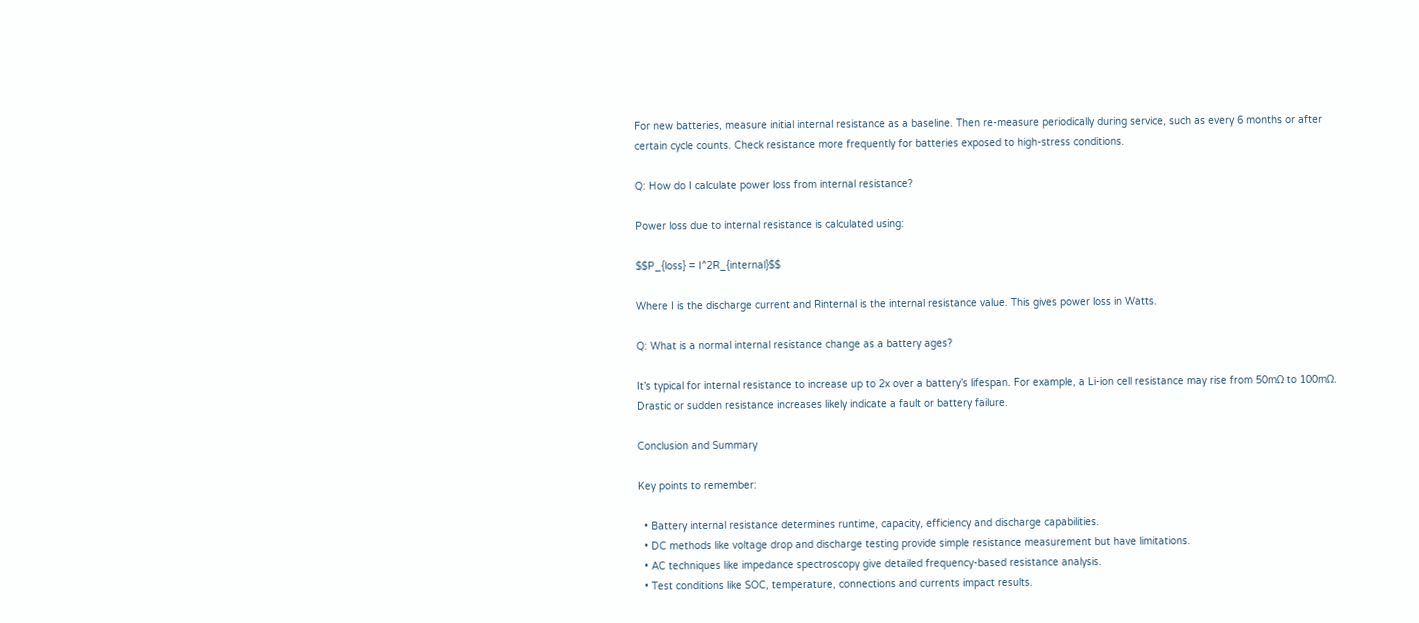For new batteries, measure initial internal resistance as a baseline. Then re-measure periodically during service, such as every 6 months or after certain cycle counts. Check resistance more frequently for batteries exposed to high-stress conditions.

Q: How do I calculate power loss from internal resistance?

Power loss due to internal resistance is calculated using:

$$P_{loss} = I^2R_{internal}$$

Where I is the discharge current and Rinternal is the internal resistance value. This gives power loss in Watts.

Q: What is a normal internal resistance change as a battery ages?

It’s typical for internal resistance to increase up to 2x over a battery’s lifespan. For example, a Li-ion cell resistance may rise from 50mΩ to 100mΩ. Drastic or sudden resistance increases likely indicate a fault or battery failure.

Conclusion and Summary

Key points to remember:

  • Battery internal resistance determines runtime, capacity, efficiency and discharge capabilities.
  • DC methods like voltage drop and discharge testing provide simple resistance measurement but have limitations.
  • AC techniques like impedance spectroscopy give detailed frequency-based resistance analysis.
  • Test conditions like SOC, temperature, connections and currents impact results.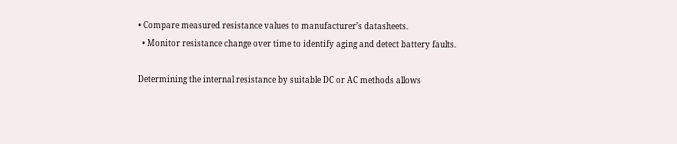• Compare measured resistance values to manufacturer’s datasheets.
  • Monitor resistance change over time to identify aging and detect battery faults.

Determining the internal resistance by suitable DC or AC methods allows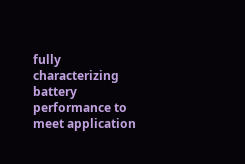fully characterizing battery performance to meet application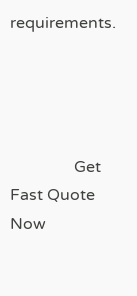requirements.




                Get Fast Quote Now